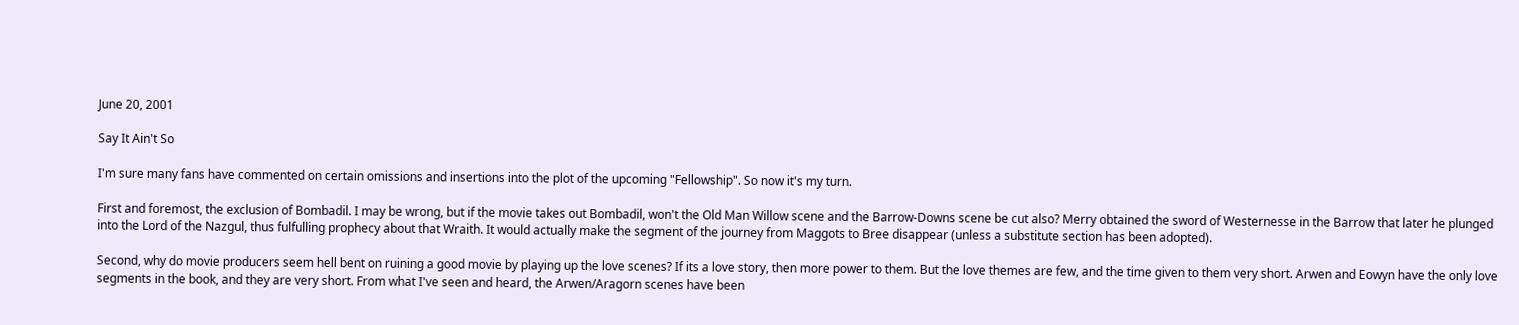June 20, 2001

Say It Ain't So

I'm sure many fans have commented on certain omissions and insertions into the plot of the upcoming "Fellowship". So now it's my turn.

First and foremost, the exclusion of Bombadil. I may be wrong, but if the movie takes out Bombadil, won't the Old Man Willow scene and the Barrow-Downs scene be cut also? Merry obtained the sword of Westernesse in the Barrow that later he plunged into the Lord of the Nazgul, thus fulfulling prophecy about that Wraith. It would actually make the segment of the journey from Maggots to Bree disappear (unless a substitute section has been adopted).

Second, why do movie producers seem hell bent on ruining a good movie by playing up the love scenes? If its a love story, then more power to them. But the love themes are few, and the time given to them very short. Arwen and Eowyn have the only love segments in the book, and they are very short. From what I've seen and heard, the Arwen/Aragorn scenes have been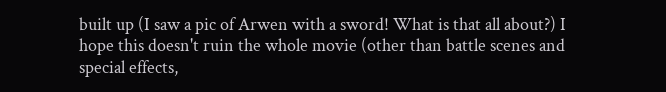built up (I saw a pic of Arwen with a sword! What is that all about?) I hope this doesn't ruin the whole movie (other than battle scenes and special effects,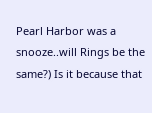Pearl Harbor was a snooze..will Rings be the same?) Is it because that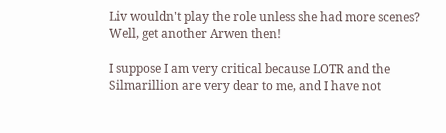Liv wouldn't play the role unless she had more scenes? Well, get another Arwen then!

I suppose I am very critical because LOTR and the Silmarillion are very dear to me, and I have not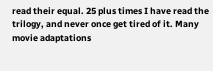read their equal. 25 plus times I have read the trilogy, and never once get tired of it. Many movie adaptations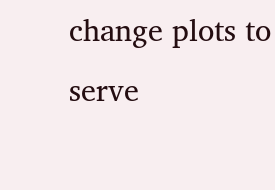change plots to serve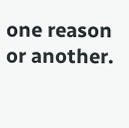one reason or another.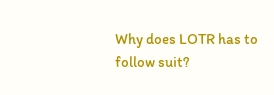Why does LOTR has to follow suit?